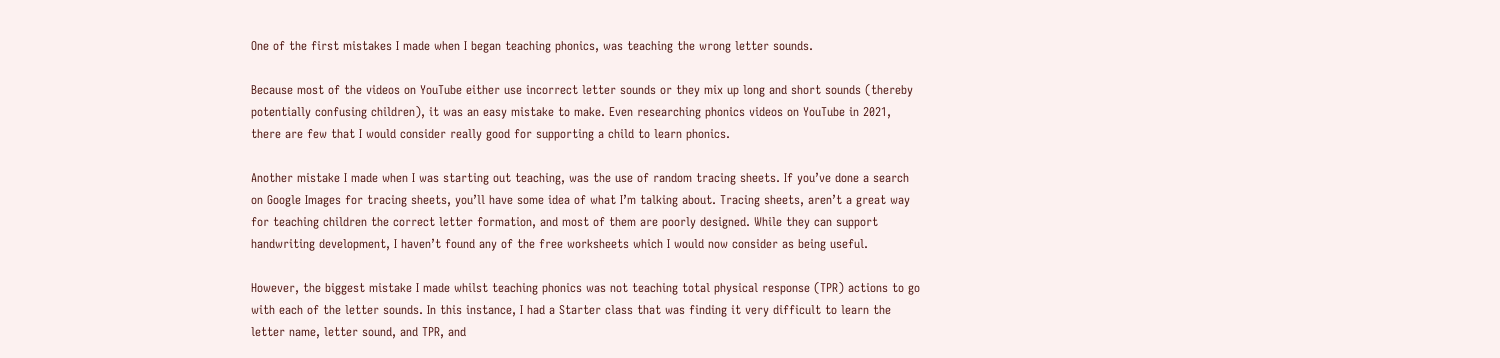One of the first mistakes I made when I began teaching phonics, was teaching the wrong letter sounds.

Because most of the videos on YouTube either use incorrect letter sounds or they mix up long and short sounds (thereby potentially confusing children), it was an easy mistake to make. Even researching phonics videos on YouTube in 2021, there are few that I would consider really good for supporting a child to learn phonics.

Another mistake I made when I was starting out teaching, was the use of random tracing sheets. If you’ve done a search on Google Images for tracing sheets, you’ll have some idea of what I’m talking about. Tracing sheets, aren’t a great way for teaching children the correct letter formation, and most of them are poorly designed. While they can support handwriting development, I haven’t found any of the free worksheets which I would now consider as being useful.

However, the biggest mistake I made whilst teaching phonics was not teaching total physical response (TPR) actions to go with each of the letter sounds. In this instance, I had a Starter class that was finding it very difficult to learn the letter name, letter sound, and TPR, and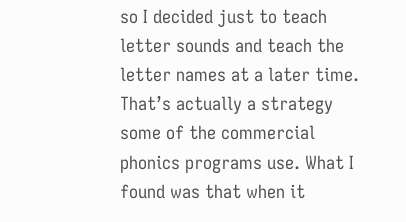so I decided just to teach letter sounds and teach the letter names at a later time. That’s actually a strategy some of the commercial phonics programs use. What I found was that when it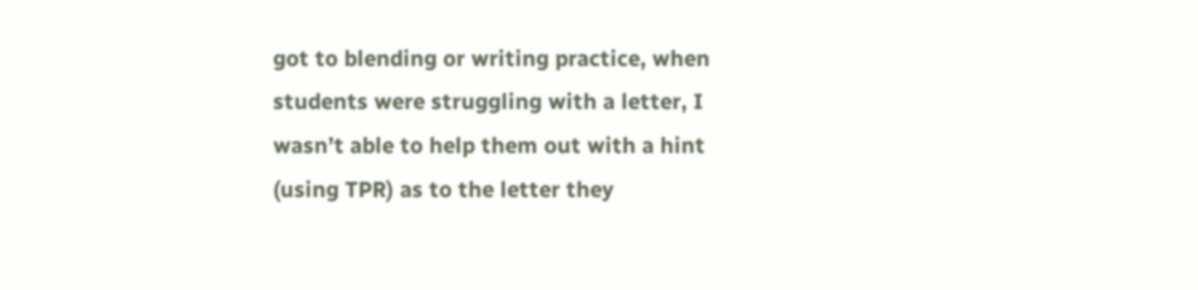got to blending or writing practice, when students were struggling with a letter, I wasn’t able to help them out with a hint (using TPR) as to the letter they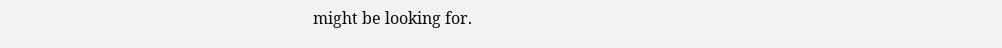might be looking for.